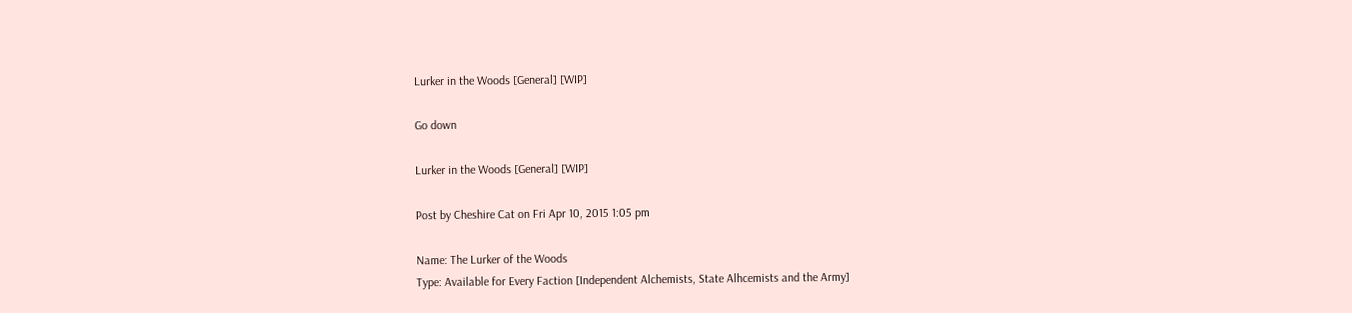Lurker in the Woods [General] [WIP]

Go down

Lurker in the Woods [General] [WIP]

Post by Cheshire Cat on Fri Apr 10, 2015 1:05 pm

Name: The Lurker of the Woods
Type: Available for Every Faction [Independent Alchemists, State Alhcemists and the Army]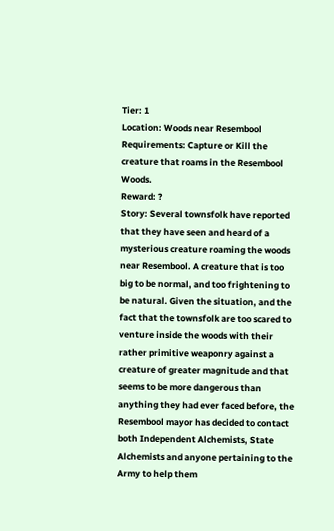Tier: 1
Location: Woods near Resembool
Requirements: Capture or Kill the creature that roams in the Resembool Woods.
Reward: ?
Story: Several townsfolk have reported that they have seen and heard of a mysterious creature roaming the woods near Resembool. A creature that is too big to be normal, and too frightening to be natural. Given the situation, and the fact that the townsfolk are too scared to venture inside the woods with their rather primitive weaponry against a creature of greater magnitude and that seems to be more dangerous than anything they had ever faced before, the Resembool mayor has decided to contact both Independent Alchemists, State Alchemists and anyone pertaining to the Army to help them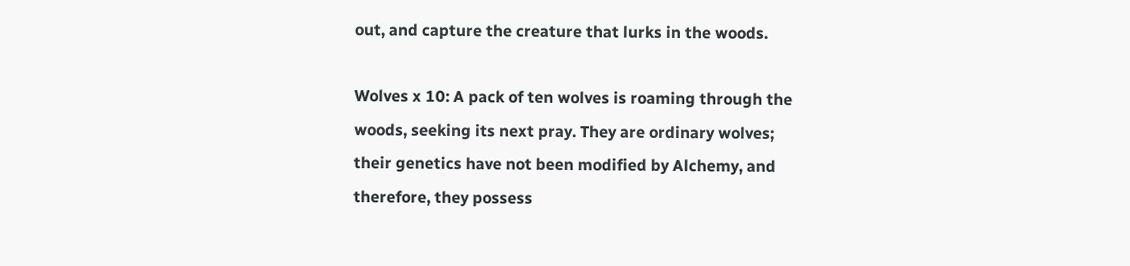out, and capture the creature that lurks in the woods.

Wolves x 10: A pack of ten wolves is roaming through the woods, seeking its next pray. They are ordinary wolves; their genetics have not been modified by Alchemy, and therefore, they possess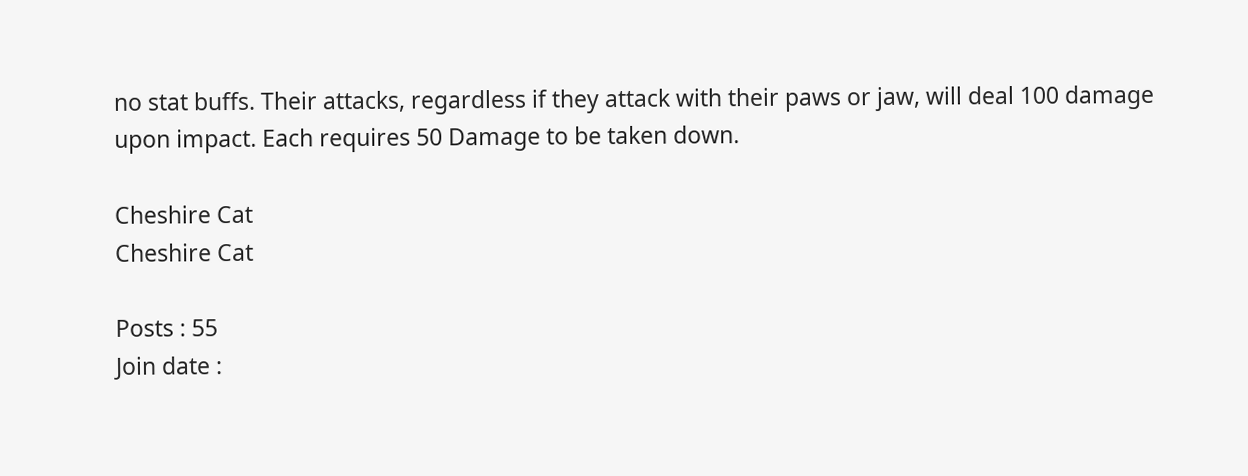no stat buffs. Their attacks, regardless if they attack with their paws or jaw, will deal 100 damage upon impact. Each requires 50 Damage to be taken down.

Cheshire Cat
Cheshire Cat

Posts : 55
Join date :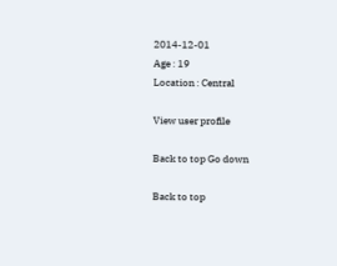2014-12-01
Age : 19
Location : Central

View user profile

Back to top Go down

Back to top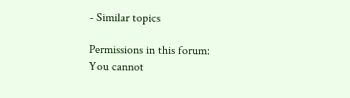- Similar topics

Permissions in this forum:
You cannot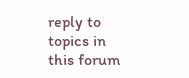reply to topics in this forum